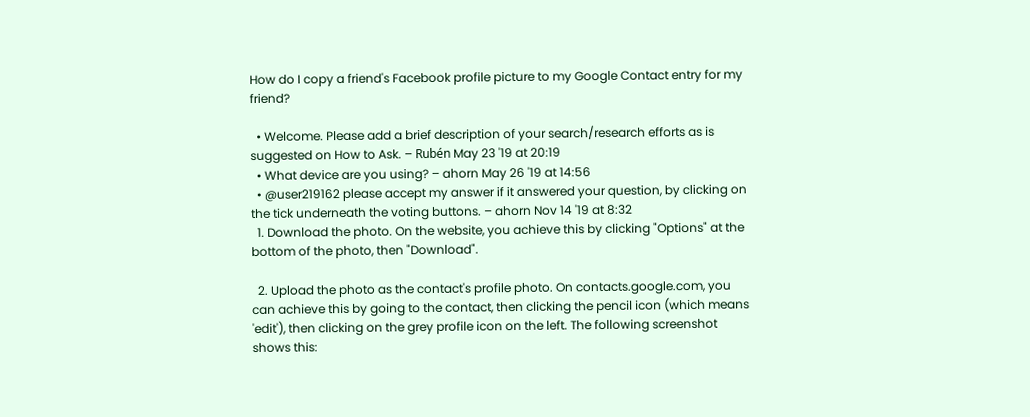How do I copy a friend's Facebook profile picture to my Google Contact entry for my friend?

  • Welcome. Please add a brief description of your search/research efforts as is suggested on How to Ask. – Rubén May 23 '19 at 20:19
  • What device are you using? – ahorn May 26 '19 at 14:56
  • @user219162 please accept my answer if it answered your question, by clicking on the tick underneath the voting buttons. – ahorn Nov 14 '19 at 8:32
  1. Download the photo. On the website, you achieve this by clicking "Options" at the bottom of the photo, then "Download".

  2. Upload the photo as the contact's profile photo. On contacts.google.com, you can achieve this by going to the contact, then clicking the pencil icon (which means 'edit'), then clicking on the grey profile icon on the left. The following screenshot shows this: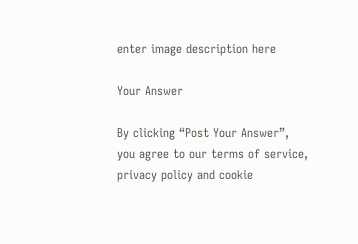enter image description here

Your Answer

By clicking “Post Your Answer”, you agree to our terms of service, privacy policy and cookie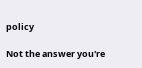policy

Not the answer you're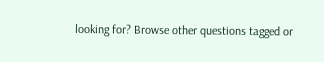looking for? Browse other questions tagged or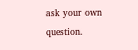ask your own question.